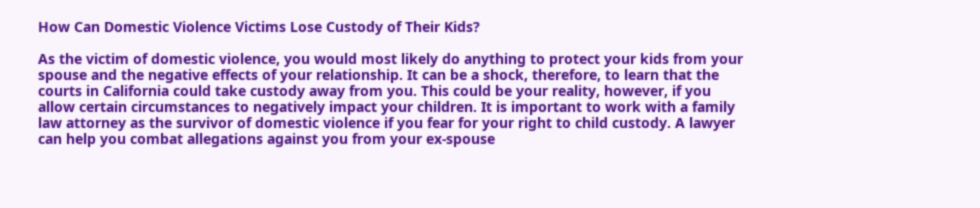How Can Domestic Violence Victims Lose Custody of Their Kids?

As the victim of domestic violence, you would most likely do anything to protect your kids from your spouse and the negative effects of your relationship. It can be a shock, therefore, to learn that the courts in California could take custody away from you. This could be your reality, however, if you allow certain circumstances to negatively impact your children. It is important to work with a family law attorney as the survivor of domestic violence if you fear for your right to child custody. A lawyer can help you combat allegations against you from your ex-spouse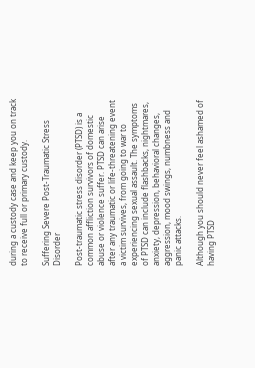during a custody case and keep you on track to receive full or primary custody.

Suffering Severe Post-Traumatic Stress Disorder

Post-traumatic stress disorder (PTSD) is a common affliction survivors of domestic abuse or violence suffer. PTSD can arise after any traumatic or life-threatening event a victim survives, from going to war to experiencing sexual assault. The symptoms of PTSD can include flashbacks, nightmares, anxiety, depression, behavioral changes, aggression, mood swings, numbness and panic attacks.

Although you should never feel ashamed of having PTSD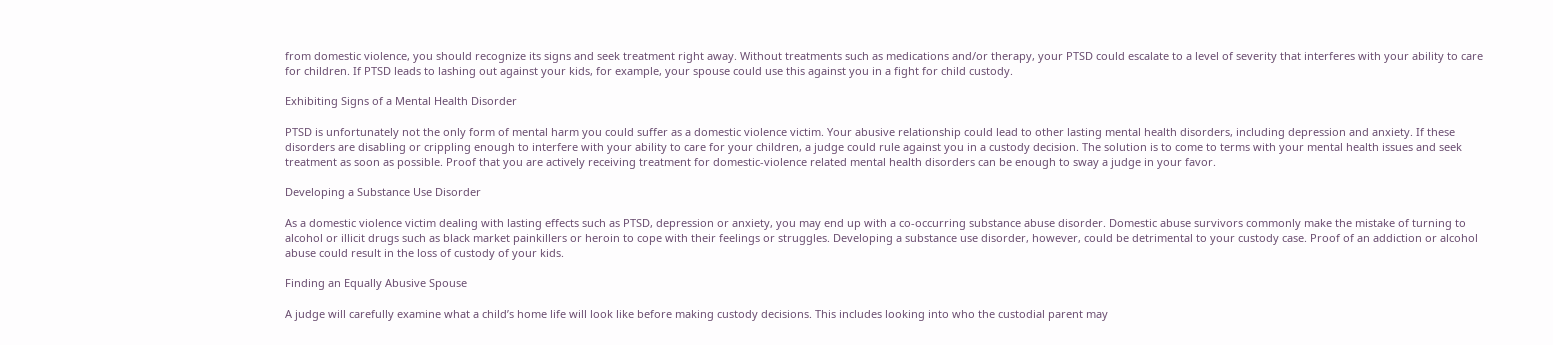from domestic violence, you should recognize its signs and seek treatment right away. Without treatments such as medications and/or therapy, your PTSD could escalate to a level of severity that interferes with your ability to care for children. If PTSD leads to lashing out against your kids, for example, your spouse could use this against you in a fight for child custody.

Exhibiting Signs of a Mental Health Disorder

PTSD is unfortunately not the only form of mental harm you could suffer as a domestic violence victim. Your abusive relationship could lead to other lasting mental health disorders, including depression and anxiety. If these disorders are disabling or crippling enough to interfere with your ability to care for your children, a judge could rule against you in a custody decision. The solution is to come to terms with your mental health issues and seek treatment as soon as possible. Proof that you are actively receiving treatment for domestic-violence related mental health disorders can be enough to sway a judge in your favor.

Developing a Substance Use Disorder

As a domestic violence victim dealing with lasting effects such as PTSD, depression or anxiety, you may end up with a co-occurring substance abuse disorder. Domestic abuse survivors commonly make the mistake of turning to alcohol or illicit drugs such as black market painkillers or heroin to cope with their feelings or struggles. Developing a substance use disorder, however, could be detrimental to your custody case. Proof of an addiction or alcohol abuse could result in the loss of custody of your kids.

Finding an Equally Abusive Spouse

A judge will carefully examine what a child’s home life will look like before making custody decisions. This includes looking into who the custodial parent may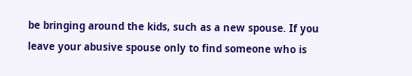be bringing around the kids, such as a new spouse. If you leave your abusive spouse only to find someone who is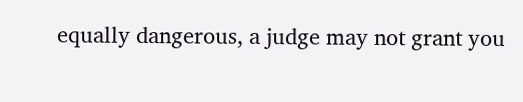equally dangerous, a judge may not grant you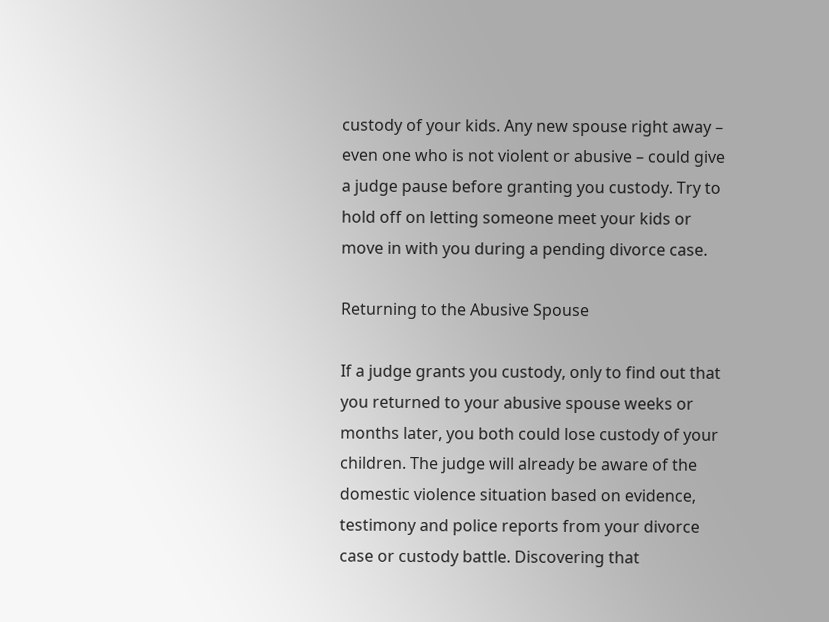custody of your kids. Any new spouse right away – even one who is not violent or abusive – could give a judge pause before granting you custody. Try to hold off on letting someone meet your kids or move in with you during a pending divorce case.

Returning to the Abusive Spouse

If a judge grants you custody, only to find out that you returned to your abusive spouse weeks or months later, you both could lose custody of your children. The judge will already be aware of the domestic violence situation based on evidence, testimony and police reports from your divorce case or custody battle. Discovering that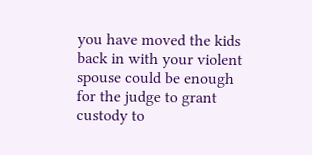you have moved the kids back in with your violent spouse could be enough for the judge to grant custody to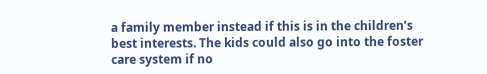a family member instead if this is in the children’s best interests. The kids could also go into the foster care system if no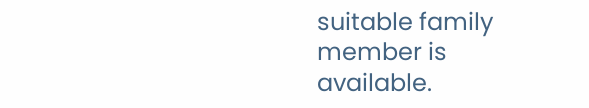suitable family member is available.